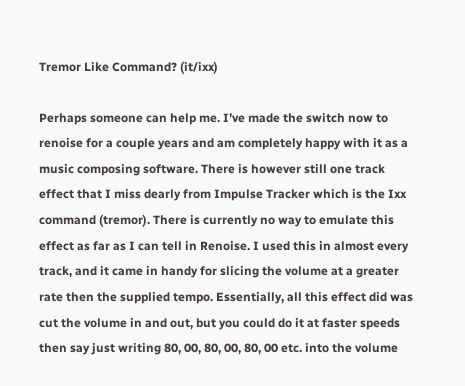Tremor Like Command? (it/ixx)

Perhaps someone can help me. I’ve made the switch now to renoise for a couple years and am completely happy with it as a music composing software. There is however still one track effect that I miss dearly from Impulse Tracker which is the Ixx command (tremor). There is currently no way to emulate this effect as far as I can tell in Renoise. I used this in almost every track, and it came in handy for slicing the volume at a greater rate then the supplied tempo. Essentially, all this effect did was cut the volume in and out, but you could do it at faster speeds then say just writing 80, 00, 80, 00, 80, 00 etc. into the volume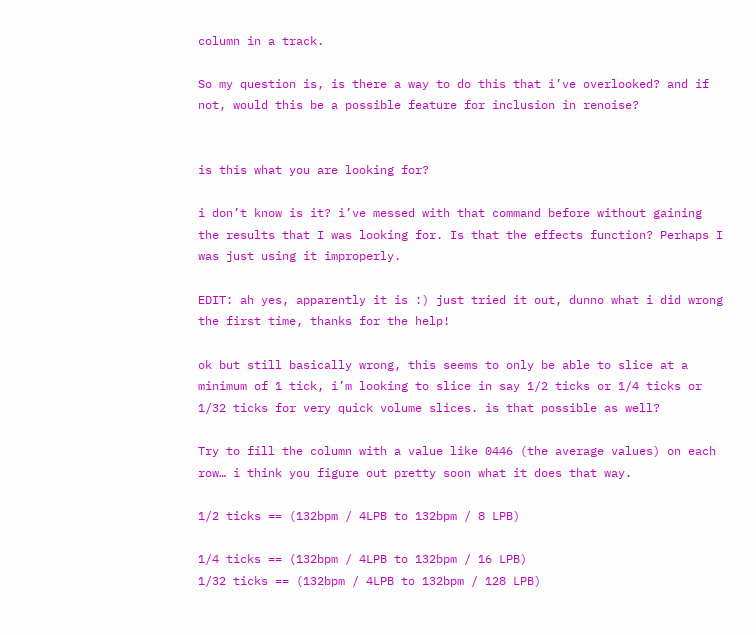column in a track.

So my question is, is there a way to do this that i’ve overlooked? and if not, would this be a possible feature for inclusion in renoise?


is this what you are looking for?

i don’t know is it? i’ve messed with that command before without gaining the results that I was looking for. Is that the effects function? Perhaps I was just using it improperly.

EDIT: ah yes, apparently it is :) just tried it out, dunno what i did wrong the first time, thanks for the help!

ok but still basically wrong, this seems to only be able to slice at a minimum of 1 tick, i’m looking to slice in say 1/2 ticks or 1/4 ticks or 1/32 ticks for very quick volume slices. is that possible as well?

Try to fill the column with a value like 0446 (the average values) on each row… i think you figure out pretty soon what it does that way.

1/2 ticks == (132bpm / 4LPB to 132bpm / 8 LPB)

1/4 ticks == (132bpm / 4LPB to 132bpm / 16 LPB)
1/32 ticks == (132bpm / 4LPB to 132bpm / 128 LPB)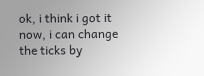ok, i think i got it now, i can change the ticks by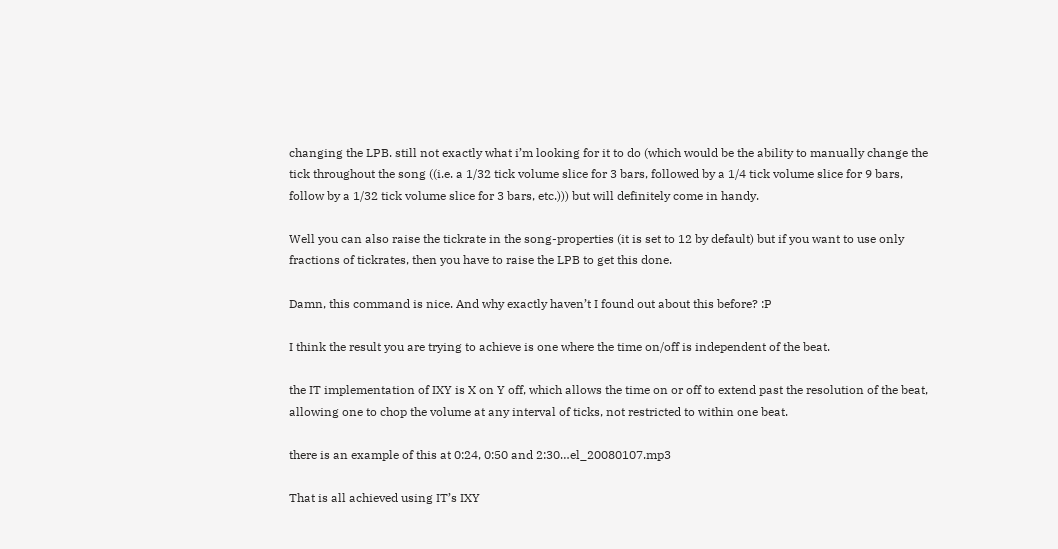changing the LPB. still not exactly what i’m looking for it to do (which would be the ability to manually change the tick throughout the song ((i.e. a 1/32 tick volume slice for 3 bars, followed by a 1/4 tick volume slice for 9 bars, follow by a 1/32 tick volume slice for 3 bars, etc.))) but will definitely come in handy.

Well you can also raise the tickrate in the song-properties (it is set to 12 by default) but if you want to use only fractions of tickrates, then you have to raise the LPB to get this done.

Damn, this command is nice. And why exactly haven’t I found out about this before? :P

I think the result you are trying to achieve is one where the time on/off is independent of the beat.

the IT implementation of IXY is X on Y off, which allows the time on or off to extend past the resolution of the beat, allowing one to chop the volume at any interval of ticks, not restricted to within one beat.

there is an example of this at 0:24, 0:50 and 2:30…el_20080107.mp3

That is all achieved using IT’s IXY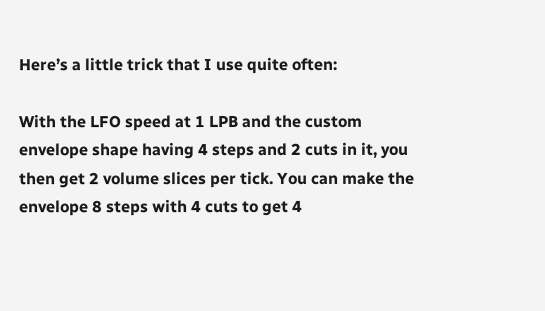Here’s a little trick that I use quite often:

With the LFO speed at 1 LPB and the custom envelope shape having 4 steps and 2 cuts in it, you then get 2 volume slices per tick. You can make the envelope 8 steps with 4 cuts to get 4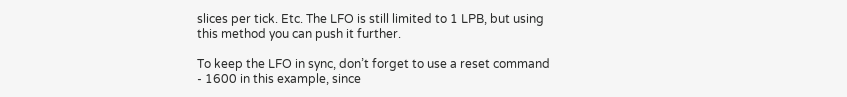slices per tick. Etc. The LFO is still limited to 1 LPB, but using this method you can push it further.

To keep the LFO in sync, don’t forget to use a reset command - 1600 in this example, since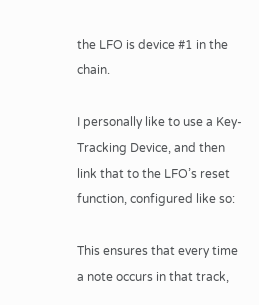the LFO is device #1 in the chain.

I personally like to use a Key-Tracking Device, and then link that to the LFO’s reset function, configured like so:

This ensures that every time a note occurs in that track,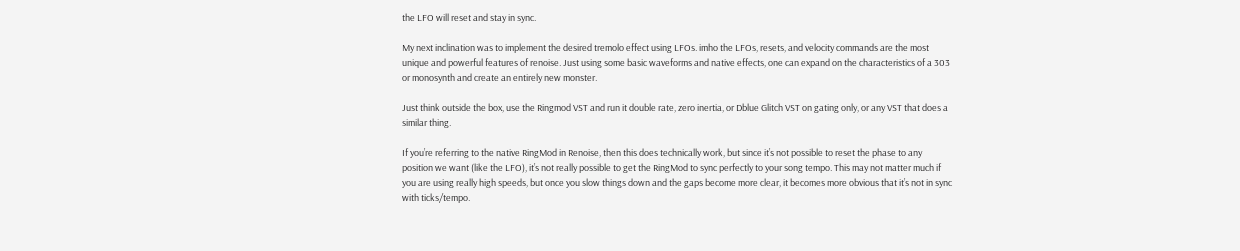the LFO will reset and stay in sync.

My next inclination was to implement the desired tremolo effect using LFOs. imho the LFOs, resets, and velocity commands are the most unique and powerful features of renoise. Just using some basic waveforms and native effects, one can expand on the characteristics of a 303 or monosynth and create an entirely new monster.

Just think outside the box, use the Ringmod VST and run it double rate, zero inertia, or Dblue Glitch VST on gating only, or any VST that does a similar thing.

If you’re referring to the native RingMod in Renoise, then this does technically work, but since it’s not possible to reset the phase to any position we want (like the LFO), it’s not really possible to get the RingMod to sync perfectly to your song tempo. This may not matter much if you are using really high speeds, but once you slow things down and the gaps become more clear, it becomes more obvious that it’s not in sync with ticks/tempo.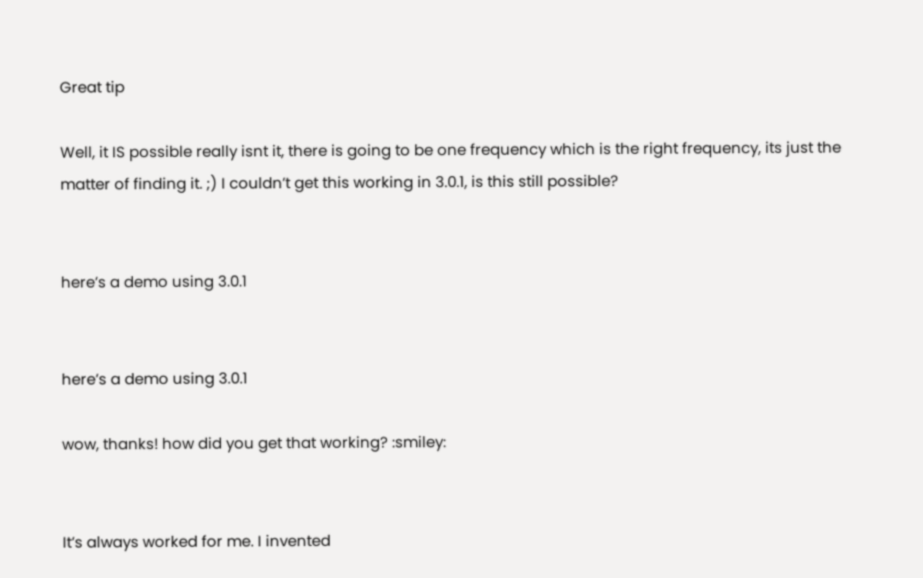Great tip

Well, it IS possible really isnt it, there is going to be one frequency which is the right frequency, its just the matter of finding it. ;) I couldn’t get this working in 3.0.1, is this still possible?


here’s a demo using 3.0.1


here’s a demo using 3.0.1

wow, thanks! how did you get that working? :smiley:


It’s always worked for me. I invented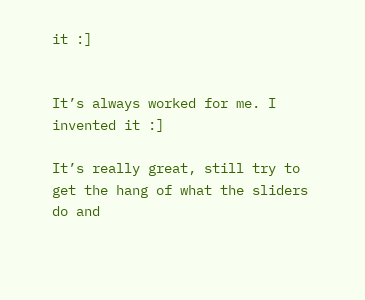it :]


It’s always worked for me. I invented it :]

It’s really great, still try to get the hang of what the sliders do and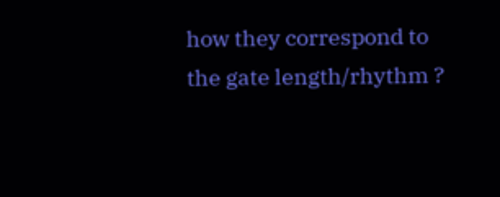how they correspond to the gate length/rhythm ?